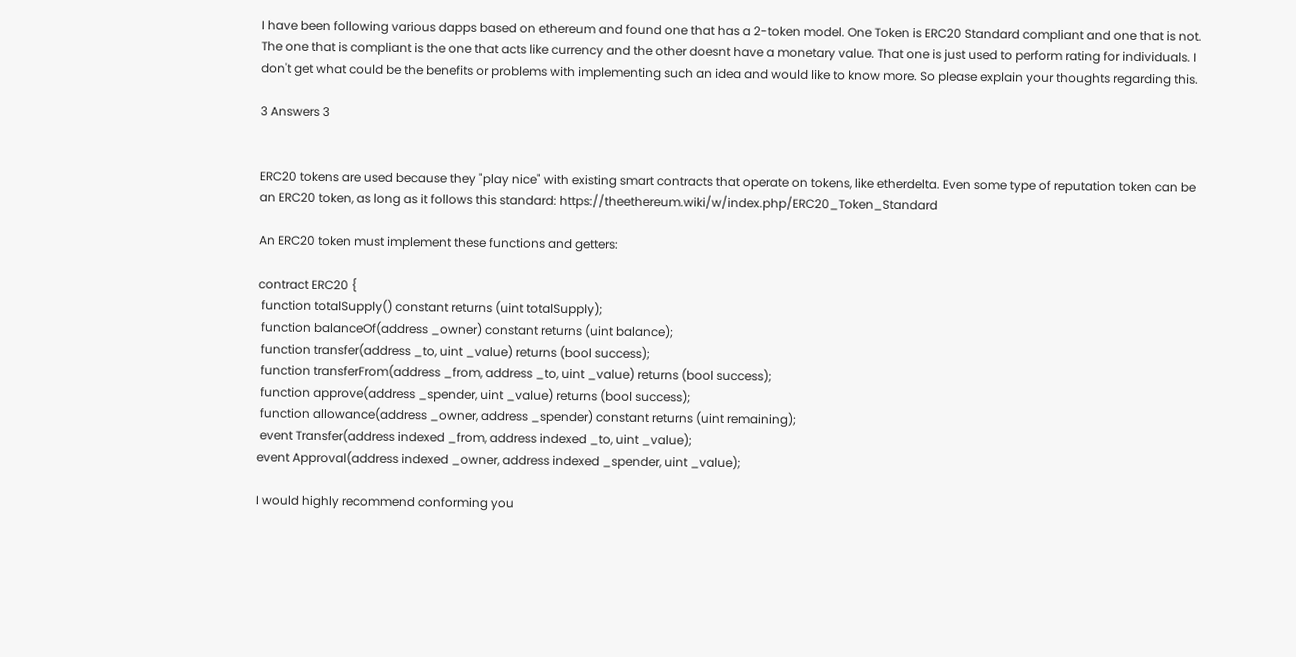I have been following various dapps based on ethereum and found one that has a 2-token model. One Token is ERC20 Standard compliant and one that is not. The one that is compliant is the one that acts like currency and the other doesnt have a monetary value. That one is just used to perform rating for individuals. I don't get what could be the benefits or problems with implementing such an idea and would like to know more. So please explain your thoughts regarding this.

3 Answers 3


ERC20 tokens are used because they "play nice" with existing smart contracts that operate on tokens, like etherdelta. Even some type of reputation token can be an ERC20 token, as long as it follows this standard: https://theethereum.wiki/w/index.php/ERC20_Token_Standard

An ERC20 token must implement these functions and getters:

contract ERC20 {
 function totalSupply() constant returns (uint totalSupply);
 function balanceOf(address _owner) constant returns (uint balance);
 function transfer(address _to, uint _value) returns (bool success);
 function transferFrom(address _from, address _to, uint _value) returns (bool success);
 function approve(address _spender, uint _value) returns (bool success);
 function allowance(address _owner, address _spender) constant returns (uint remaining);
 event Transfer(address indexed _from, address indexed _to, uint _value);
event Approval(address indexed _owner, address indexed _spender, uint _value);

I would highly recommend conforming you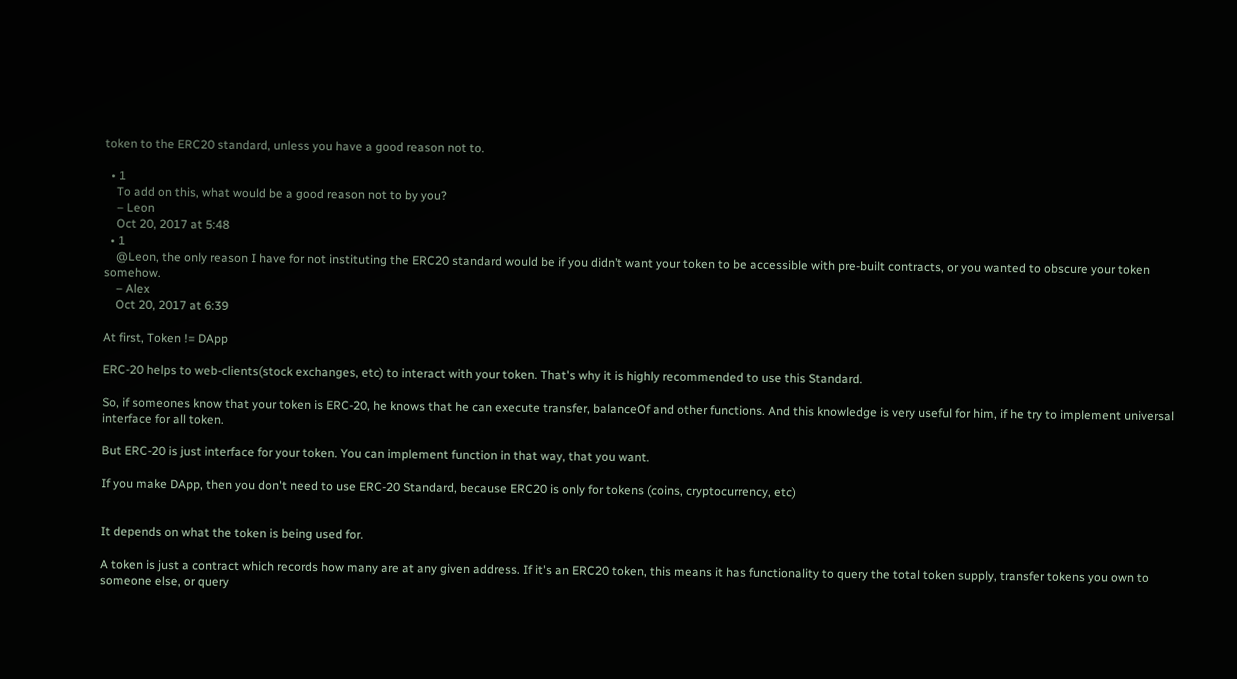token to the ERC20 standard, unless you have a good reason not to.

  • 1
    To add on this, what would be a good reason not to by you?
    – Leon
    Oct 20, 2017 at 5:48
  • 1
    @Leon, the only reason I have for not instituting the ERC20 standard would be if you didn’t want your token to be accessible with pre-built contracts, or you wanted to obscure your token somehow.
    – Alex
    Oct 20, 2017 at 6:39

At first, Token != DApp

ERC-20 helps to web-clients(stock exchanges, etc) to interact with your token. That's why it is highly recommended to use this Standard.

So, if someones know that your token is ERC-20, he knows that he can execute transfer, balanceOf and other functions. And this knowledge is very useful for him, if he try to implement universal interface for all token.

But ERC-20 is just interface for your token. You can implement function in that way, that you want.

If you make DApp, then you don't need to use ERC-20 Standard, because ERC20 is only for tokens (coins, cryptocurrency, etc)


It depends on what the token is being used for.

A token is just a contract which records how many are at any given address. If it's an ERC20 token, this means it has functionality to query the total token supply, transfer tokens you own to someone else, or query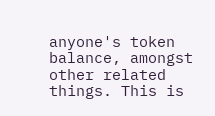anyone's token balance, amongst other related things. This is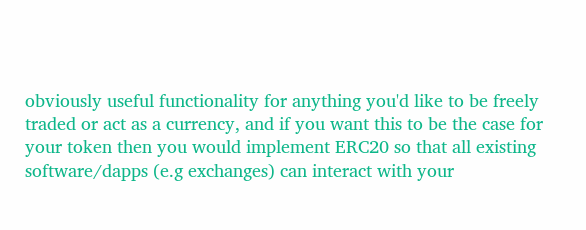obviously useful functionality for anything you'd like to be freely traded or act as a currency, and if you want this to be the case for your token then you would implement ERC20 so that all existing software/dapps (e.g exchanges) can interact with your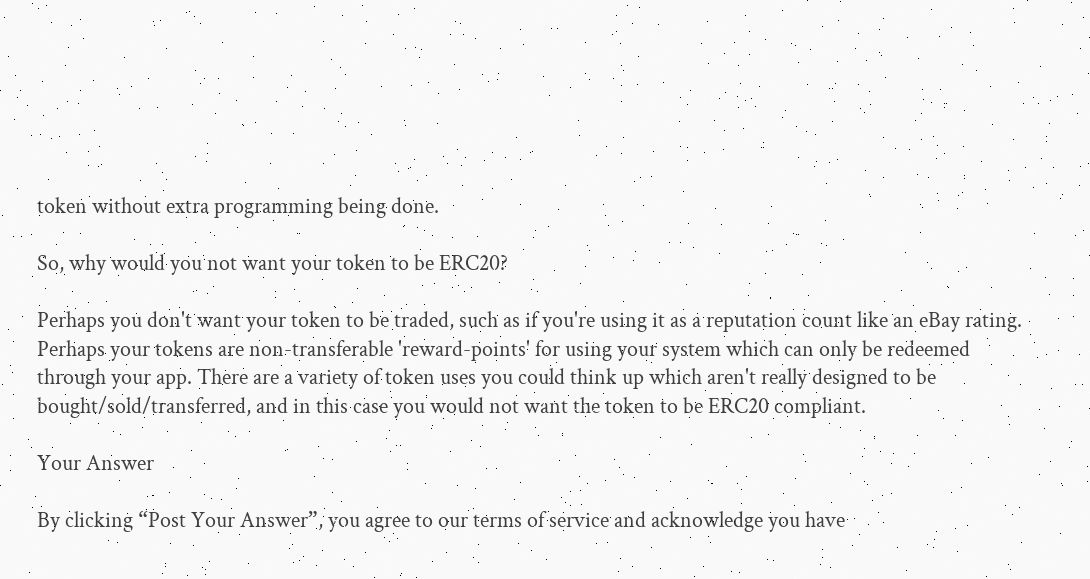token without extra programming being done.

So, why would you not want your token to be ERC20?

Perhaps you don't want your token to be traded, such as if you're using it as a reputation count like an eBay rating. Perhaps your tokens are non-transferable 'reward-points' for using your system which can only be redeemed through your app. There are a variety of token uses you could think up which aren't really designed to be bought/sold/transferred, and in this case you would not want the token to be ERC20 compliant.

Your Answer

By clicking “Post Your Answer”, you agree to our terms of service and acknowledge you have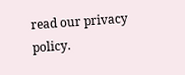read our privacy policy.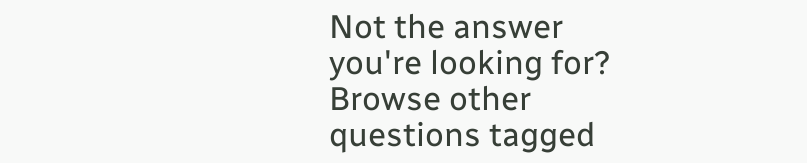Not the answer you're looking for? Browse other questions tagged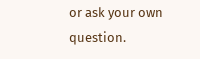or ask your own question.